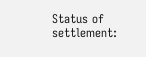Status of settlement: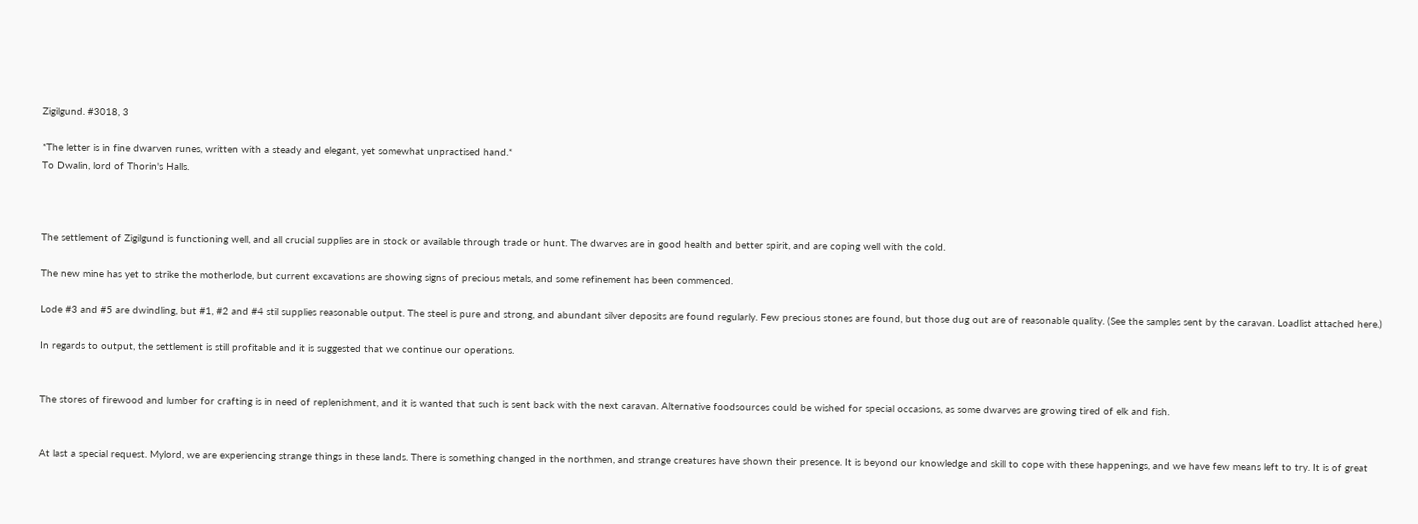Zigilgund. #3018, 3

*The letter is in fine dwarven runes, written with a steady and elegant, yet somewhat unpractised hand.*
To Dwalin, lord of Thorin's Halls.



The settlement of Zigilgund is functioning well, and all crucial supplies are in stock or available through trade or hunt. The dwarves are in good health and better spirit, and are coping well with the cold.

The new mine has yet to strike the motherlode, but current excavations are showing signs of precious metals, and some refinement has been commenced.

Lode #3 and #5 are dwindling, but #1, #2 and #4 stil supplies reasonable output. The steel is pure and strong, and abundant silver deposits are found regularly. Few precious stones are found, but those dug out are of reasonable quality. (See the samples sent by the caravan. Loadlist attached here.)

In regards to output, the settlement is still profitable and it is suggested that we continue our operations.


The stores of firewood and lumber for crafting is in need of replenishment, and it is wanted that such is sent back with the next caravan. Alternative foodsources could be wished for special occasions, as some dwarves are growing tired of elk and fish.


At last a special request. Mylord, we are experiencing strange things in these lands. There is something changed in the northmen, and strange creatures have shown their presence. It is beyond our knowledge and skill to cope with these happenings, and we have few means left to try. It is of great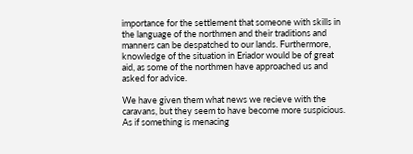importance for the settlement that someone with skills in the language of the northmen and their traditions and manners can be despatched to our lands. Furthermore, knowledge of the situation in Eriador would be of great aid, as some of the northmen have approached us and asked for advice.

We have given them what news we recieve with the caravans, but they seem to have become more suspicious. As if something is menacing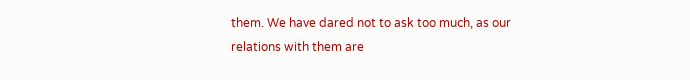them. We have dared not to ask too much, as our relations with them are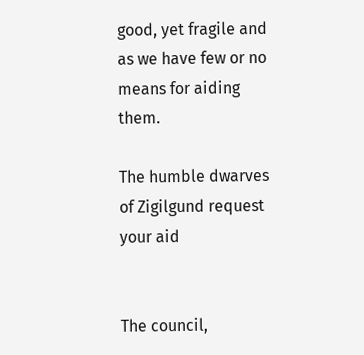good, yet fragile and as we have few or no means for aiding them.

The humble dwarves of Zigilgund request your aid


The council,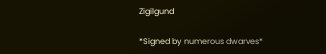Zigilgund

*Signed by numerous dwarves*